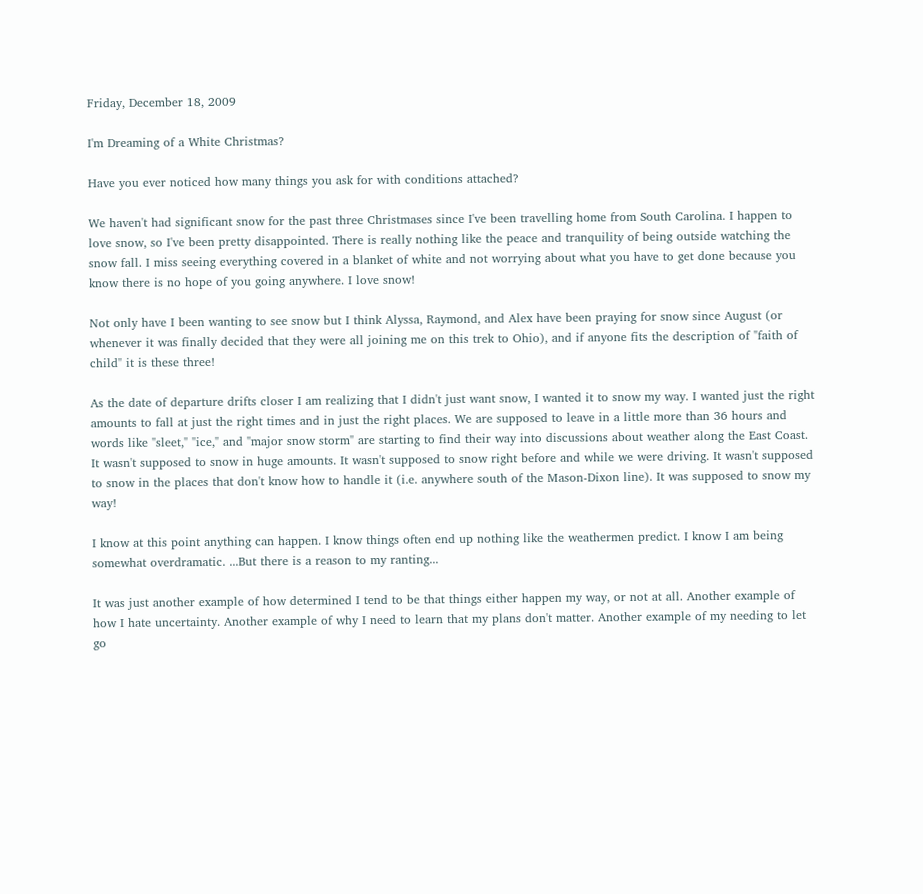Friday, December 18, 2009

I'm Dreaming of a White Christmas?

Have you ever noticed how many things you ask for with conditions attached?

We haven't had significant snow for the past three Christmases since I've been travelling home from South Carolina. I happen to love snow, so I've been pretty disappointed. There is really nothing like the peace and tranquility of being outside watching the snow fall. I miss seeing everything covered in a blanket of white and not worrying about what you have to get done because you know there is no hope of you going anywhere. I love snow!

Not only have I been wanting to see snow but I think Alyssa, Raymond, and Alex have been praying for snow since August (or whenever it was finally decided that they were all joining me on this trek to Ohio), and if anyone fits the description of "faith of child" it is these three!

As the date of departure drifts closer I am realizing that I didn't just want snow, I wanted it to snow my way. I wanted just the right amounts to fall at just the right times and in just the right places. We are supposed to leave in a little more than 36 hours and words like "sleet," "ice," and "major snow storm" are starting to find their way into discussions about weather along the East Coast. It wasn't supposed to snow in huge amounts. It wasn't supposed to snow right before and while we were driving. It wasn't supposed to snow in the places that don't know how to handle it (i.e. anywhere south of the Mason-Dixon line). It was supposed to snow my way!

I know at this point anything can happen. I know things often end up nothing like the weathermen predict. I know I am being somewhat overdramatic. ...But there is a reason to my ranting...

It was just another example of how determined I tend to be that things either happen my way, or not at all. Another example of how I hate uncertainty. Another example of why I need to learn that my plans don't matter. Another example of my needing to let go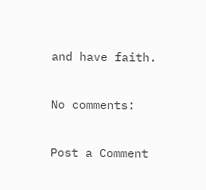and have faith.

No comments:

Post a Comment